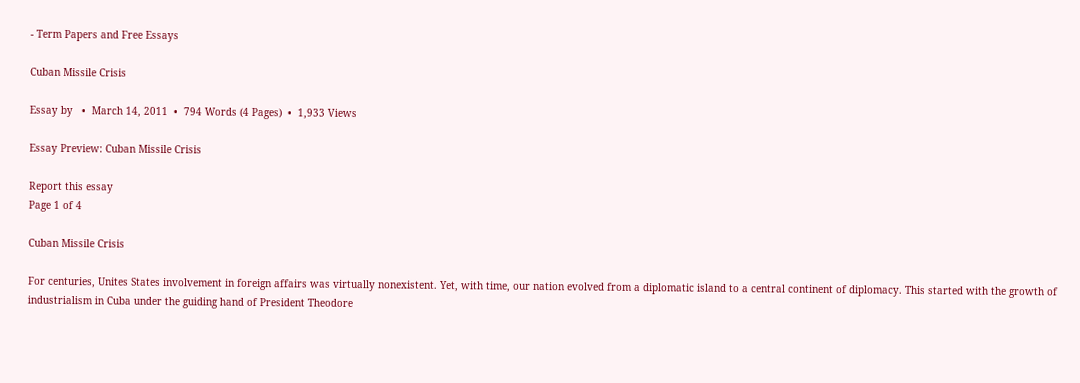- Term Papers and Free Essays

Cuban Missile Crisis

Essay by   •  March 14, 2011  •  794 Words (4 Pages)  •  1,933 Views

Essay Preview: Cuban Missile Crisis

Report this essay
Page 1 of 4

Cuban Missile Crisis

For centuries, Unites States involvement in foreign affairs was virtually nonexistent. Yet, with time, our nation evolved from a diplomatic island to a central continent of diplomacy. This started with the growth of industrialism in Cuba under the guiding hand of President Theodore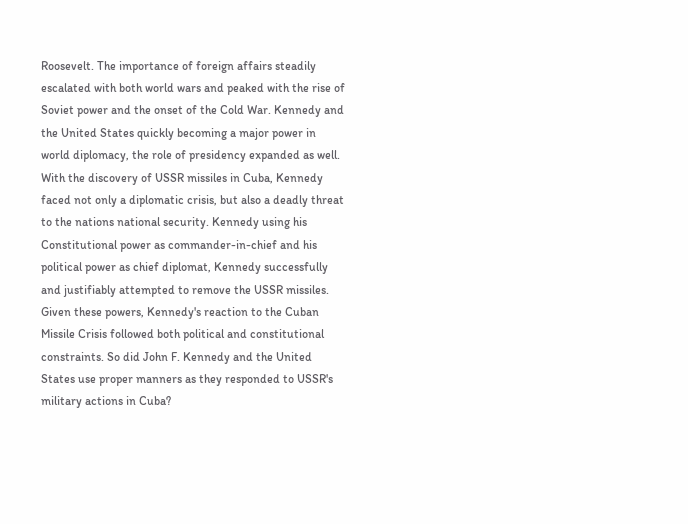Roosevelt. The importance of foreign affairs steadily escalated with both world wars and peaked with the rise of Soviet power and the onset of the Cold War. Kennedy and the United States quickly becoming a major power in world diplomacy, the role of presidency expanded as well. With the discovery of USSR missiles in Cuba, Kennedy faced not only a diplomatic crisis, but also a deadly threat to the nations national security. Kennedy using his Constitutional power as commander-in-chief and his political power as chief diplomat, Kennedy successfully and justifiably attempted to remove the USSR missiles. Given these powers, Kennedy's reaction to the Cuban Missile Crisis followed both political and constitutional constraints. So did John F. Kennedy and the United States use proper manners as they responded to USSR's military actions in Cuba?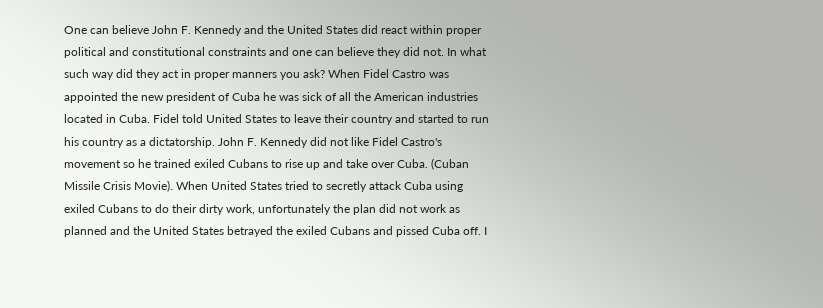One can believe John F. Kennedy and the United States did react within proper political and constitutional constraints and one can believe they did not. In what such way did they act in proper manners you ask? When Fidel Castro was appointed the new president of Cuba he was sick of all the American industries located in Cuba. Fidel told United States to leave their country and started to run his country as a dictatorship. John F. Kennedy did not like Fidel Castro's movement so he trained exiled Cubans to rise up and take over Cuba. (Cuban Missile Crisis Movie). When United States tried to secretly attack Cuba using exiled Cubans to do their dirty work, unfortunately the plan did not work as planned and the United States betrayed the exiled Cubans and pissed Cuba off. I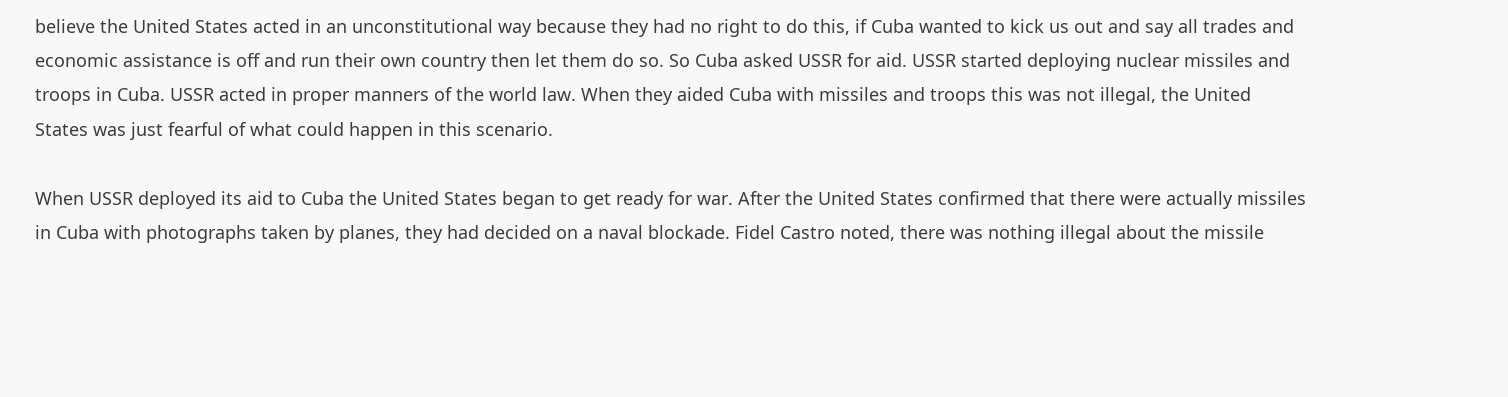believe the United States acted in an unconstitutional way because they had no right to do this, if Cuba wanted to kick us out and say all trades and economic assistance is off and run their own country then let them do so. So Cuba asked USSR for aid. USSR started deploying nuclear missiles and troops in Cuba. USSR acted in proper manners of the world law. When they aided Cuba with missiles and troops this was not illegal, the United States was just fearful of what could happen in this scenario.

When USSR deployed its aid to Cuba the United States began to get ready for war. After the United States confirmed that there were actually missiles in Cuba with photographs taken by planes, they had decided on a naval blockade. Fidel Castro noted, there was nothing illegal about the missile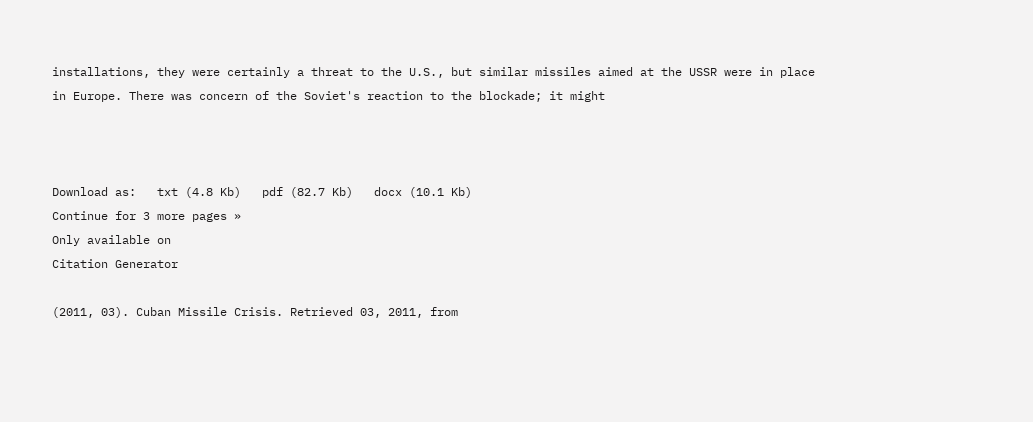installations, they were certainly a threat to the U.S., but similar missiles aimed at the USSR were in place in Europe. There was concern of the Soviet's reaction to the blockade; it might



Download as:   txt (4.8 Kb)   pdf (82.7 Kb)   docx (10.1 Kb)
Continue for 3 more pages »
Only available on
Citation Generator

(2011, 03). Cuban Missile Crisis. Retrieved 03, 2011, from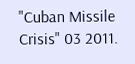"Cuban Missile Crisis" 03 2011.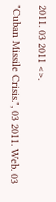2011. 03 2011 <>.

"Cuban Missile Crisis.", 03 2011. Web. 03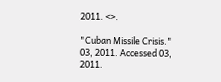2011. <>.

"Cuban Missile Crisis." 03, 2011. Accessed 03, 2011.